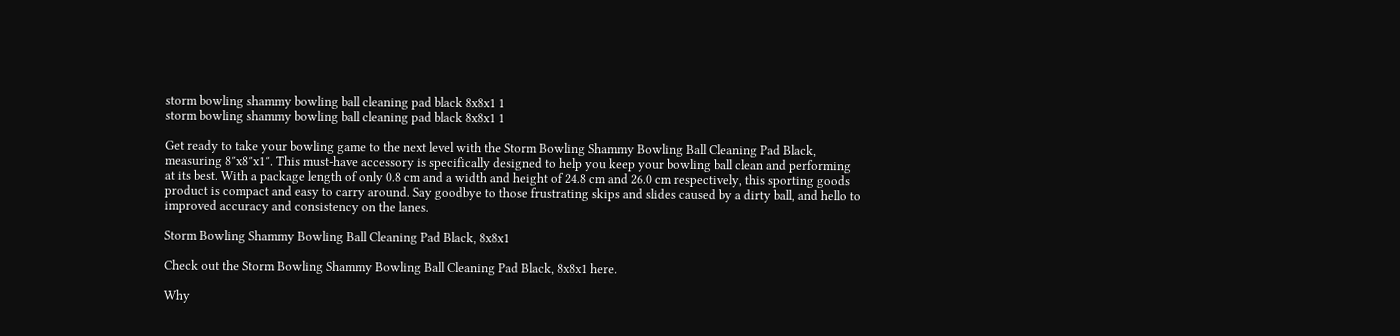storm bowling shammy bowling ball cleaning pad black 8x8x1 1
storm bowling shammy bowling ball cleaning pad black 8x8x1 1

Get ready to take your bowling game to the next level with the Storm Bowling Shammy Bowling Ball Cleaning Pad Black, measuring 8″x8″x1″. This must-have accessory is specifically designed to help you keep your bowling ball clean and performing at its best. With a package length of only 0.8 cm and a width and height of 24.8 cm and 26.0 cm respectively, this sporting goods product is compact and easy to carry around. Say goodbye to those frustrating skips and slides caused by a dirty ball, and hello to improved accuracy and consistency on the lanes.

Storm Bowling Shammy Bowling Ball Cleaning Pad Black, 8x8x1

Check out the Storm Bowling Shammy Bowling Ball Cleaning Pad Black, 8x8x1 here.

Why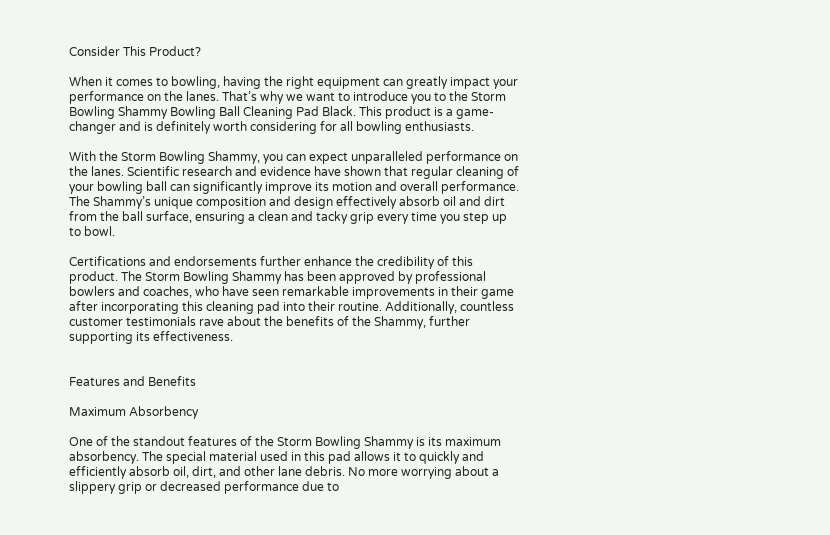Consider This Product?

When it comes to bowling, having the right equipment can greatly impact your performance on the lanes. That’s why we want to introduce you to the Storm Bowling Shammy Bowling Ball Cleaning Pad Black. This product is a game-changer and is definitely worth considering for all bowling enthusiasts.

With the Storm Bowling Shammy, you can expect unparalleled performance on the lanes. Scientific research and evidence have shown that regular cleaning of your bowling ball can significantly improve its motion and overall performance. The Shammy’s unique composition and design effectively absorb oil and dirt from the ball surface, ensuring a clean and tacky grip every time you step up to bowl.

Certifications and endorsements further enhance the credibility of this product. The Storm Bowling Shammy has been approved by professional bowlers and coaches, who have seen remarkable improvements in their game after incorporating this cleaning pad into their routine. Additionally, countless customer testimonials rave about the benefits of the Shammy, further supporting its effectiveness.


Features and Benefits

Maximum Absorbency

One of the standout features of the Storm Bowling Shammy is its maximum absorbency. The special material used in this pad allows it to quickly and efficiently absorb oil, dirt, and other lane debris. No more worrying about a slippery grip or decreased performance due to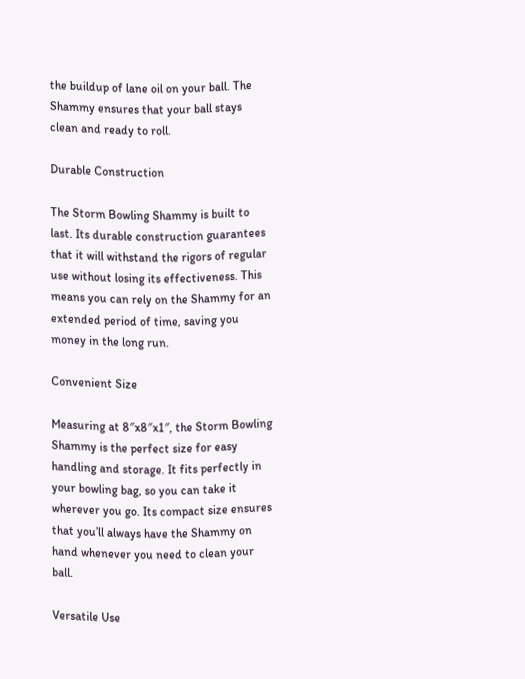the buildup of lane oil on your ball. The Shammy ensures that your ball stays clean and ready to roll.

Durable Construction

The Storm Bowling Shammy is built to last. Its durable construction guarantees that it will withstand the rigors of regular use without losing its effectiveness. This means you can rely on the Shammy for an extended period of time, saving you money in the long run.

Convenient Size

Measuring at 8″x8″x1″, the Storm Bowling Shammy is the perfect size for easy handling and storage. It fits perfectly in your bowling bag, so you can take it wherever you go. Its compact size ensures that you’ll always have the Shammy on hand whenever you need to clean your ball.

Versatile Use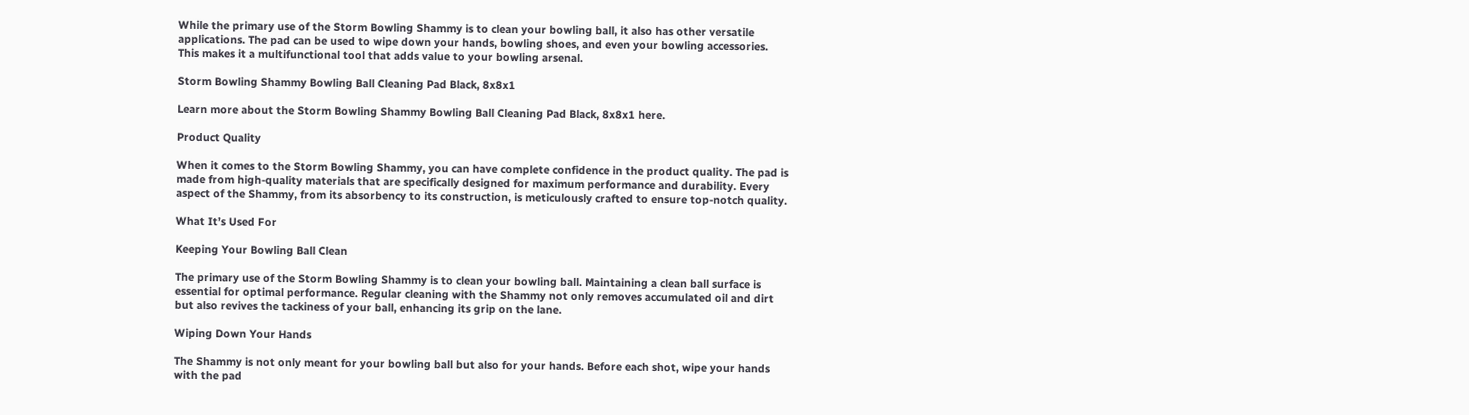While the primary use of the Storm Bowling Shammy is to clean your bowling ball, it also has other versatile applications. The pad can be used to wipe down your hands, bowling shoes, and even your bowling accessories. This makes it a multifunctional tool that adds value to your bowling arsenal.

Storm Bowling Shammy Bowling Ball Cleaning Pad Black, 8x8x1

Learn more about the Storm Bowling Shammy Bowling Ball Cleaning Pad Black, 8x8x1 here.

Product Quality

When it comes to the Storm Bowling Shammy, you can have complete confidence in the product quality. The pad is made from high-quality materials that are specifically designed for maximum performance and durability. Every aspect of the Shammy, from its absorbency to its construction, is meticulously crafted to ensure top-notch quality.

What It’s Used For

Keeping Your Bowling Ball Clean

The primary use of the Storm Bowling Shammy is to clean your bowling ball. Maintaining a clean ball surface is essential for optimal performance. Regular cleaning with the Shammy not only removes accumulated oil and dirt but also revives the tackiness of your ball, enhancing its grip on the lane.

Wiping Down Your Hands

The Shammy is not only meant for your bowling ball but also for your hands. Before each shot, wipe your hands with the pad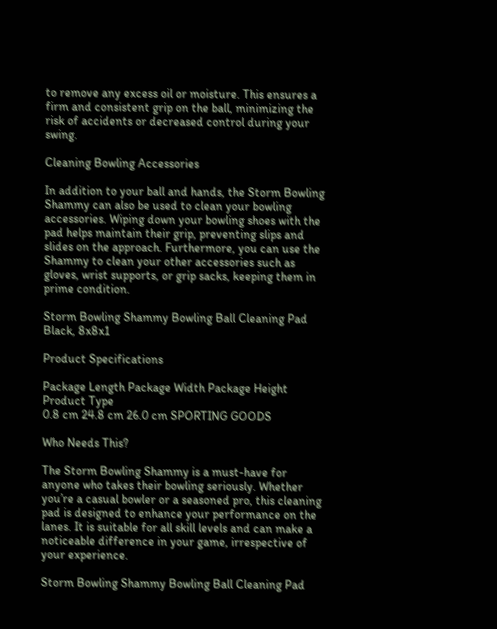to remove any excess oil or moisture. This ensures a firm and consistent grip on the ball, minimizing the risk of accidents or decreased control during your swing.

Cleaning Bowling Accessories

In addition to your ball and hands, the Storm Bowling Shammy can also be used to clean your bowling accessories. Wiping down your bowling shoes with the pad helps maintain their grip, preventing slips and slides on the approach. Furthermore, you can use the Shammy to clean your other accessories such as gloves, wrist supports, or grip sacks, keeping them in prime condition.

Storm Bowling Shammy Bowling Ball Cleaning Pad Black, 8x8x1

Product Specifications

Package Length Package Width Package Height Product Type
0.8 cm 24.8 cm 26.0 cm SPORTING GOODS

Who Needs This?

The Storm Bowling Shammy is a must-have for anyone who takes their bowling seriously. Whether you’re a casual bowler or a seasoned pro, this cleaning pad is designed to enhance your performance on the lanes. It is suitable for all skill levels and can make a noticeable difference in your game, irrespective of your experience.

Storm Bowling Shammy Bowling Ball Cleaning Pad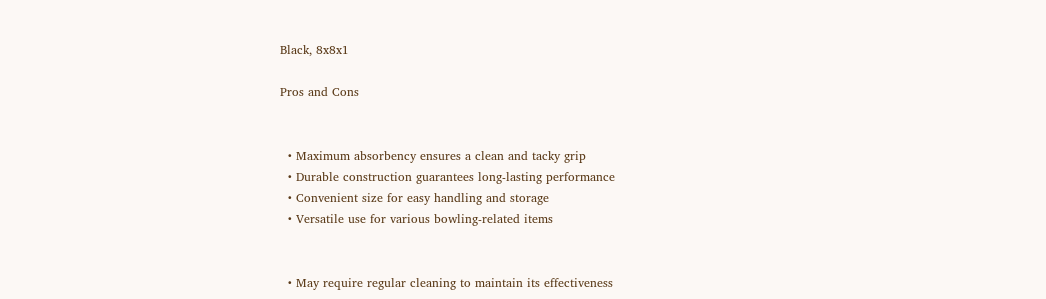Black, 8x8x1

Pros and Cons


  • Maximum absorbency ensures a clean and tacky grip
  • Durable construction guarantees long-lasting performance
  • Convenient size for easy handling and storage
  • Versatile use for various bowling-related items


  • May require regular cleaning to maintain its effectiveness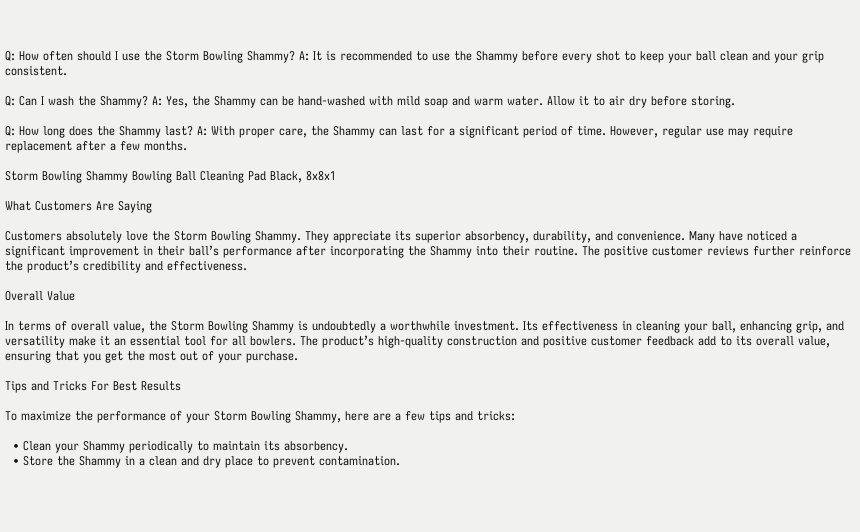Q: How often should I use the Storm Bowling Shammy? A: It is recommended to use the Shammy before every shot to keep your ball clean and your grip consistent.

Q: Can I wash the Shammy? A: Yes, the Shammy can be hand-washed with mild soap and warm water. Allow it to air dry before storing.

Q: How long does the Shammy last? A: With proper care, the Shammy can last for a significant period of time. However, regular use may require replacement after a few months.

Storm Bowling Shammy Bowling Ball Cleaning Pad Black, 8x8x1

What Customers Are Saying

Customers absolutely love the Storm Bowling Shammy. They appreciate its superior absorbency, durability, and convenience. Many have noticed a significant improvement in their ball’s performance after incorporating the Shammy into their routine. The positive customer reviews further reinforce the product’s credibility and effectiveness.

Overall Value

In terms of overall value, the Storm Bowling Shammy is undoubtedly a worthwhile investment. Its effectiveness in cleaning your ball, enhancing grip, and versatility make it an essential tool for all bowlers. The product’s high-quality construction and positive customer feedback add to its overall value, ensuring that you get the most out of your purchase.

Tips and Tricks For Best Results

To maximize the performance of your Storm Bowling Shammy, here are a few tips and tricks:

  • Clean your Shammy periodically to maintain its absorbency.
  • Store the Shammy in a clean and dry place to prevent contamination.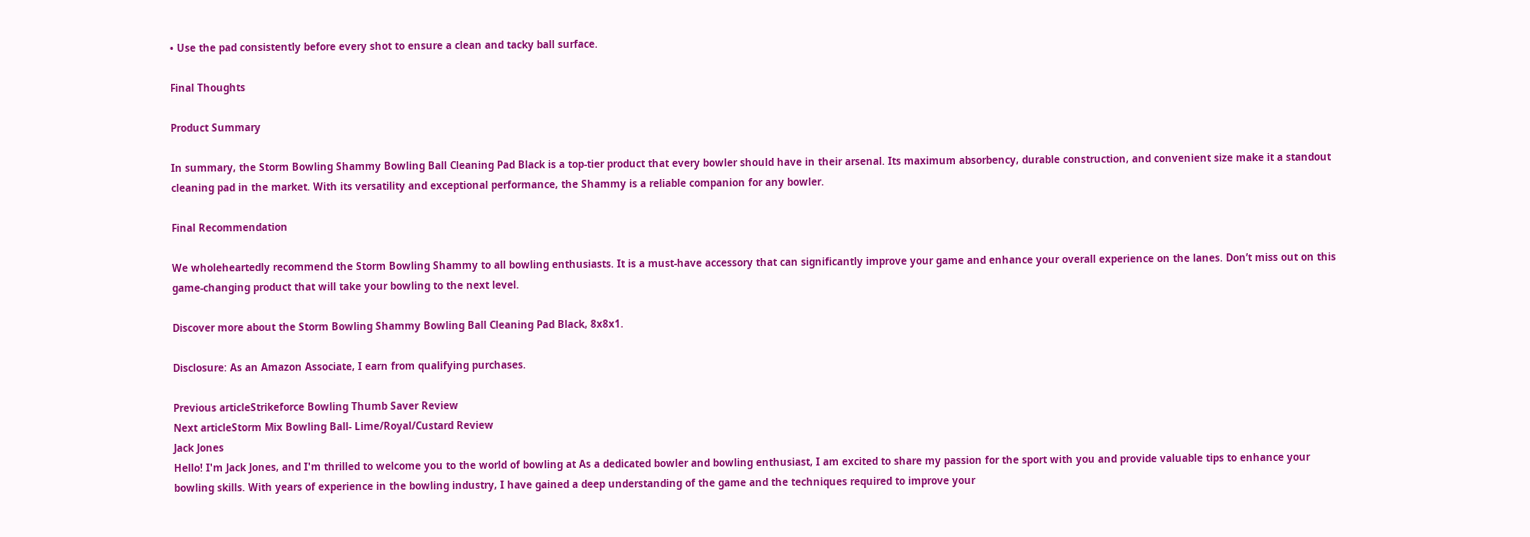• Use the pad consistently before every shot to ensure a clean and tacky ball surface.

Final Thoughts

Product Summary

In summary, the Storm Bowling Shammy Bowling Ball Cleaning Pad Black is a top-tier product that every bowler should have in their arsenal. Its maximum absorbency, durable construction, and convenient size make it a standout cleaning pad in the market. With its versatility and exceptional performance, the Shammy is a reliable companion for any bowler.

Final Recommendation

We wholeheartedly recommend the Storm Bowling Shammy to all bowling enthusiasts. It is a must-have accessory that can significantly improve your game and enhance your overall experience on the lanes. Don’t miss out on this game-changing product that will take your bowling to the next level.

Discover more about the Storm Bowling Shammy Bowling Ball Cleaning Pad Black, 8x8x1.

Disclosure: As an Amazon Associate, I earn from qualifying purchases.

Previous articleStrikeforce Bowling Thumb Saver Review
Next articleStorm Mix Bowling Ball- Lime/Royal/Custard Review
Jack Jones
Hello! I'm Jack Jones, and I'm thrilled to welcome you to the world of bowling at As a dedicated bowler and bowling enthusiast, I am excited to share my passion for the sport with you and provide valuable tips to enhance your bowling skills. With years of experience in the bowling industry, I have gained a deep understanding of the game and the techniques required to improve your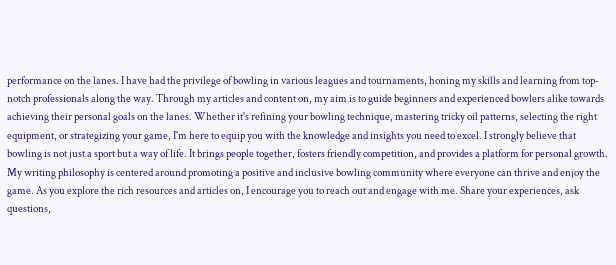performance on the lanes. I have had the privilege of bowling in various leagues and tournaments, honing my skills and learning from top-notch professionals along the way. Through my articles and content on, my aim is to guide beginners and experienced bowlers alike towards achieving their personal goals on the lanes. Whether it's refining your bowling technique, mastering tricky oil patterns, selecting the right equipment, or strategizing your game, I'm here to equip you with the knowledge and insights you need to excel. I strongly believe that bowling is not just a sport but a way of life. It brings people together, fosters friendly competition, and provides a platform for personal growth. My writing philosophy is centered around promoting a positive and inclusive bowling community where everyone can thrive and enjoy the game. As you explore the rich resources and articles on, I encourage you to reach out and engage with me. Share your experiences, ask questions,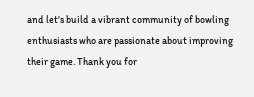and let's build a vibrant community of bowling enthusiasts who are passionate about improving their game. Thank you for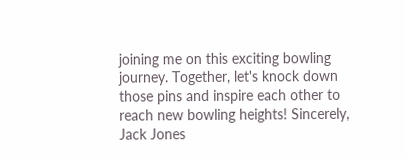joining me on this exciting bowling journey. Together, let's knock down those pins and inspire each other to reach new bowling heights! Sincerely, Jack Jones